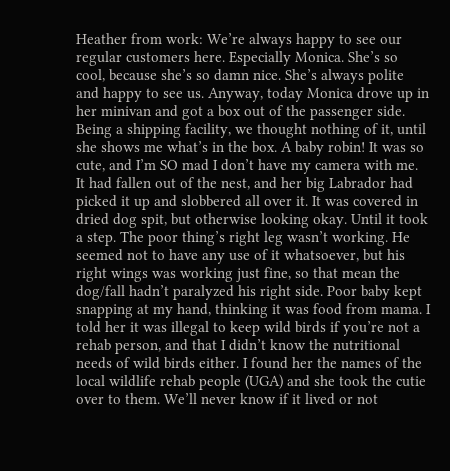Heather from work: We’re always happy to see our regular customers here. Especially Monica. She’s so cool, because she’s so damn nice. She’s always polite and happy to see us. Anyway, today Monica drove up in her minivan and got a box out of the passenger side. Being a shipping facility, we thought nothing of it, until she shows me what’s in the box. A baby robin! It was so cute, and I’m SO mad I don’t have my camera with me. It had fallen out of the nest, and her big Labrador had picked it up and slobbered all over it. It was covered in dried dog spit, but otherwise looking okay. Until it took a step. The poor thing’s right leg wasn’t working. He seemed not to have any use of it whatsoever, but his right wings was working just fine, so that mean the dog/fall hadn’t paralyzed his right side. Poor baby kept snapping at my hand, thinking it was food from mama. I told her it was illegal to keep wild birds if you’re not a rehab person, and that I didn’t know the nutritional needs of wild birds either. I found her the names of the local wildlife rehab people (UGA) and she took the cutie over to them. We’ll never know if it lived or not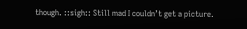though. ::sigh:: Still mad I couldn’t get a picture.